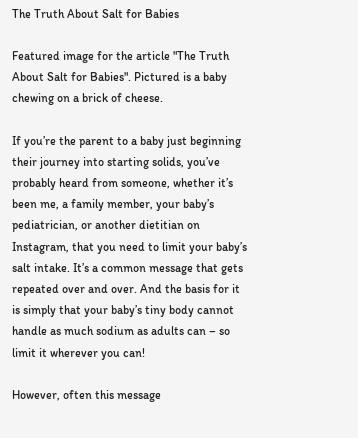The Truth About Salt for Babies

Featured image for the article "The Truth About Salt for Babies". Pictured is a baby chewing on a brick of cheese.

If you’re the parent to a baby just beginning their journey into starting solids, you’ve probably heard from someone, whether it’s been me, a family member, your baby’s pediatrician, or another dietitian on Instagram, that you need to limit your baby’s salt intake. It’s a common message that gets repeated over and over. And the basis for it is simply that your baby’s tiny body cannot handle as much sodium as adults can – so limit it wherever you can!

However, often this message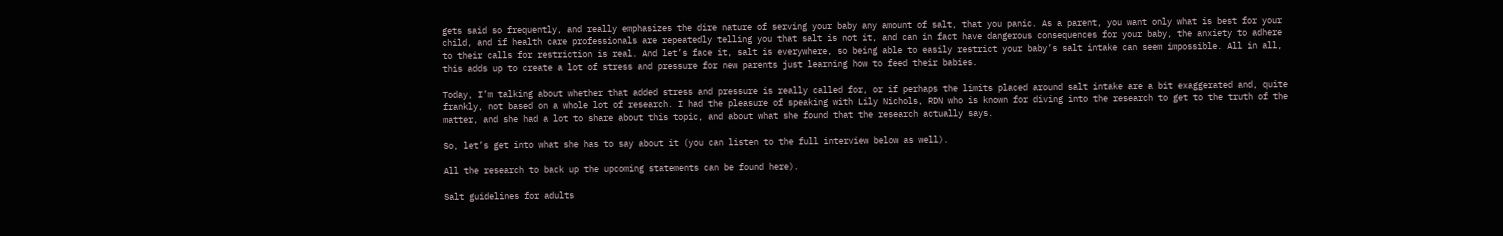gets said so frequently, and really emphasizes the dire nature of serving your baby any amount of salt, that you panic. As a parent, you want only what is best for your child, and if health care professionals are repeatedly telling you that salt is not it, and can in fact have dangerous consequences for your baby, the anxiety to adhere to their calls for restriction is real. And let’s face it, salt is everywhere, so being able to easily restrict your baby’s salt intake can seem impossible. All in all, this adds up to create a lot of stress and pressure for new parents just learning how to feed their babies.

Today, I’m talking about whether that added stress and pressure is really called for, or if perhaps the limits placed around salt intake are a bit exaggerated and, quite frankly, not based on a whole lot of research. I had the pleasure of speaking with Lily Nichols, RDN who is known for diving into the research to get to the truth of the matter, and she had a lot to share about this topic, and about what she found that the research actually says.

So, let’s get into what she has to say about it (you can listen to the full interview below as well).

All the research to back up the upcoming statements can be found here).

Salt guidelines for adults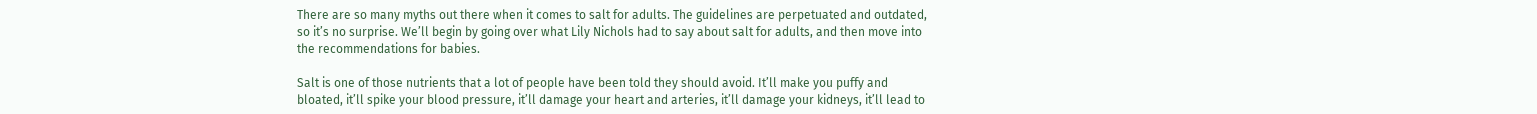There are so many myths out there when it comes to salt for adults. The guidelines are perpetuated and outdated, so it’s no surprise. We’ll begin by going over what Lily Nichols had to say about salt for adults, and then move into the recommendations for babies.

Salt is one of those nutrients that a lot of people have been told they should avoid. It’ll make you puffy and bloated, it’ll spike your blood pressure, it’ll damage your heart and arteries, it’ll damage your kidneys, it’ll lead to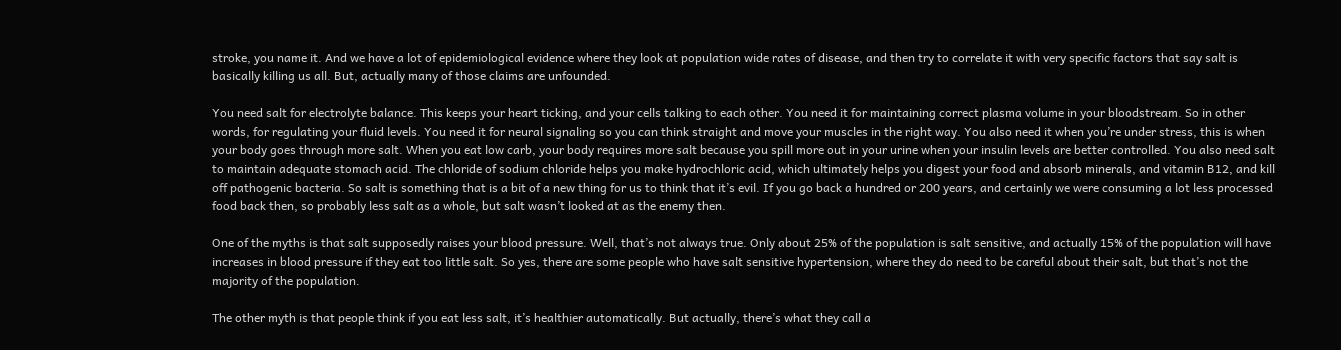stroke, you name it. And we have a lot of epidemiological evidence where they look at population wide rates of disease, and then try to correlate it with very specific factors that say salt is basically killing us all. But, actually many of those claims are unfounded.

You need salt for electrolyte balance. This keeps your heart ticking, and your cells talking to each other. You need it for maintaining correct plasma volume in your bloodstream. So in other words, for regulating your fluid levels. You need it for neural signaling so you can think straight and move your muscles in the right way. You also need it when you’re under stress, this is when your body goes through more salt. When you eat low carb, your body requires more salt because you spill more out in your urine when your insulin levels are better controlled. You also need salt to maintain adequate stomach acid. The chloride of sodium chloride helps you make hydrochloric acid, which ultimately helps you digest your food and absorb minerals, and vitamin B12, and kill off pathogenic bacteria. So salt is something that is a bit of a new thing for us to think that it’s evil. If you go back a hundred or 200 years, and certainly we were consuming a lot less processed food back then, so probably less salt as a whole, but salt wasn’t looked at as the enemy then.

One of the myths is that salt supposedly raises your blood pressure. Well, that’s not always true. Only about 25% of the population is salt sensitive, and actually 15% of the population will have increases in blood pressure if they eat too little salt. So yes, there are some people who have salt sensitive hypertension, where they do need to be careful about their salt, but that’s not the majority of the population.

The other myth is that people think if you eat less salt, it’s healthier automatically. But actually, there’s what they call a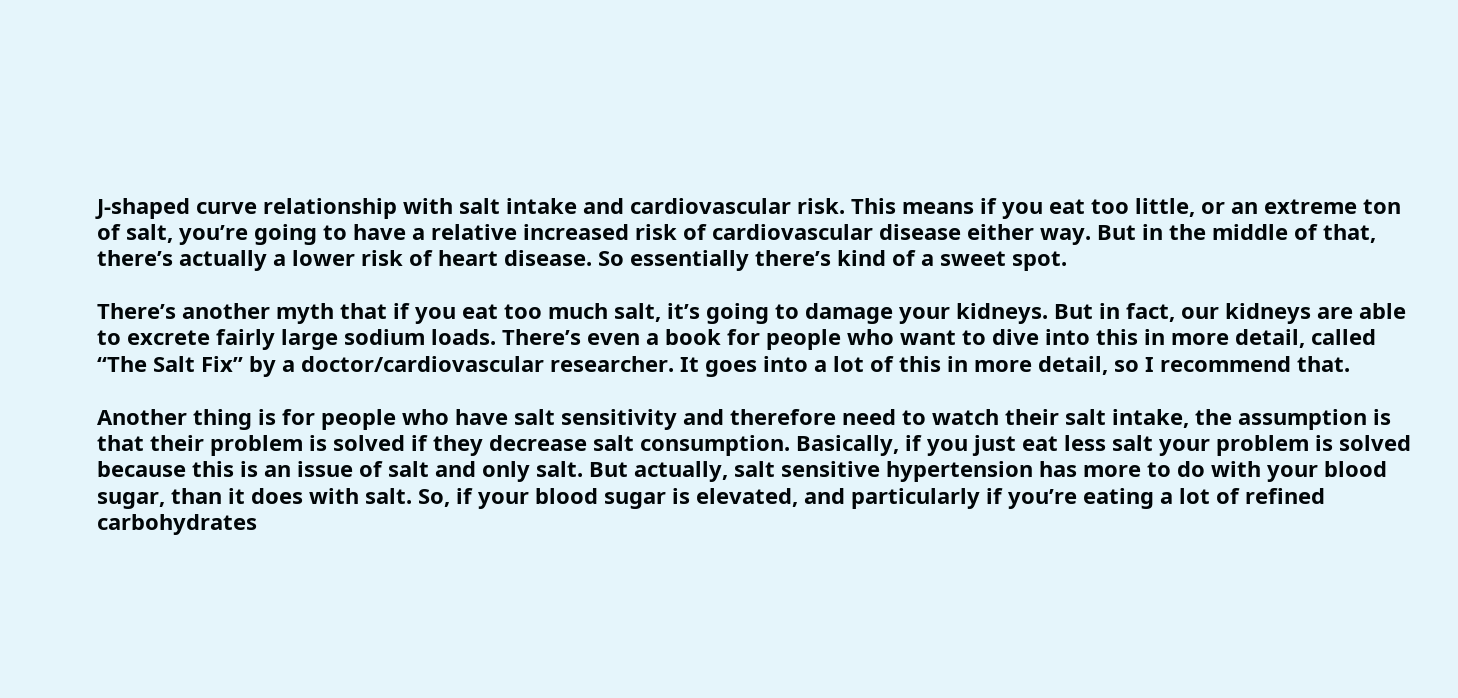J-shaped curve relationship with salt intake and cardiovascular risk. This means if you eat too little, or an extreme ton of salt, you’re going to have a relative increased risk of cardiovascular disease either way. But in the middle of that, there’s actually a lower risk of heart disease. So essentially there’s kind of a sweet spot.

There’s another myth that if you eat too much salt, it’s going to damage your kidneys. But in fact, our kidneys are able to excrete fairly large sodium loads. There’s even a book for people who want to dive into this in more detail, called “The Salt Fix” by a doctor/cardiovascular researcher. It goes into a lot of this in more detail, so I recommend that.

Another thing is for people who have salt sensitivity and therefore need to watch their salt intake, the assumption is that their problem is solved if they decrease salt consumption. Basically, if you just eat less salt your problem is solved because this is an issue of salt and only salt. But actually, salt sensitive hypertension has more to do with your blood sugar, than it does with salt. So, if your blood sugar is elevated, and particularly if you’re eating a lot of refined carbohydrates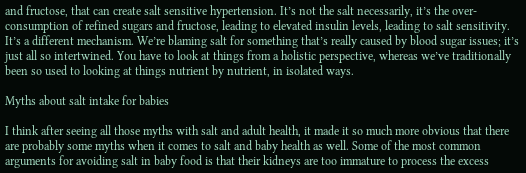and fructose, that can create salt sensitive hypertension. It’s not the salt necessarily, it’s the over-consumption of refined sugars and fructose, leading to elevated insulin levels, leading to salt sensitivity. It’s a different mechanism. We’re blaming salt for something that’s really caused by blood sugar issues; it’s just all so intertwined. You have to look at things from a holistic perspective, whereas we’ve traditionally been so used to looking at things nutrient by nutrient, in isolated ways.

Myths about salt intake for babies

I think after seeing all those myths with salt and adult health, it made it so much more obvious that there are probably some myths when it comes to salt and baby health as well. Some of the most common arguments for avoiding salt in baby food is that their kidneys are too immature to process the excess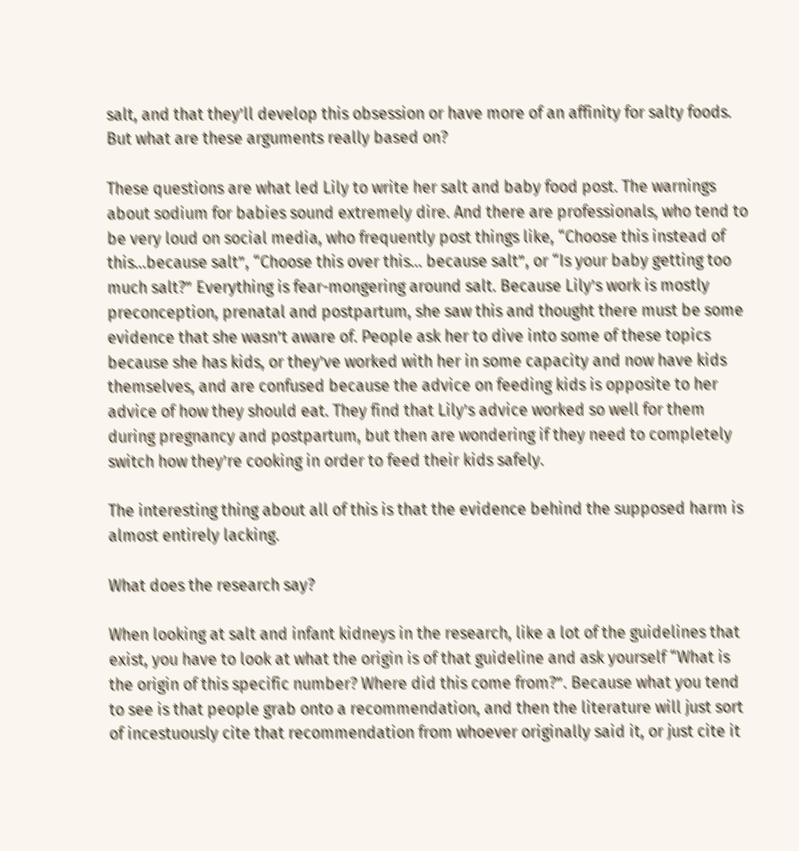salt, and that they’ll develop this obsession or have more of an affinity for salty foods. But what are these arguments really based on?

These questions are what led Lily to write her salt and baby food post. The warnings about sodium for babies sound extremely dire. And there are professionals, who tend to be very loud on social media, who frequently post things like, “Choose this instead of this…because salt”, “Choose this over this… because salt”, or “Is your baby getting too much salt?” Everything is fear-mongering around salt. Because Lily’s work is mostly preconception, prenatal and postpartum, she saw this and thought there must be some evidence that she wasn’t aware of. People ask her to dive into some of these topics because she has kids, or they’ve worked with her in some capacity and now have kids themselves, and are confused because the advice on feeding kids is opposite to her advice of how they should eat. They find that Lily’s advice worked so well for them during pregnancy and postpartum, but then are wondering if they need to completely switch how they’re cooking in order to feed their kids safely.

The interesting thing about all of this is that the evidence behind the supposed harm is almost entirely lacking.

What does the research say?

When looking at salt and infant kidneys in the research, like a lot of the guidelines that exist, you have to look at what the origin is of that guideline and ask yourself “What is the origin of this specific number? Where did this come from?”. Because what you tend to see is that people grab onto a recommendation, and then the literature will just sort of incestuously cite that recommendation from whoever originally said it, or just cite it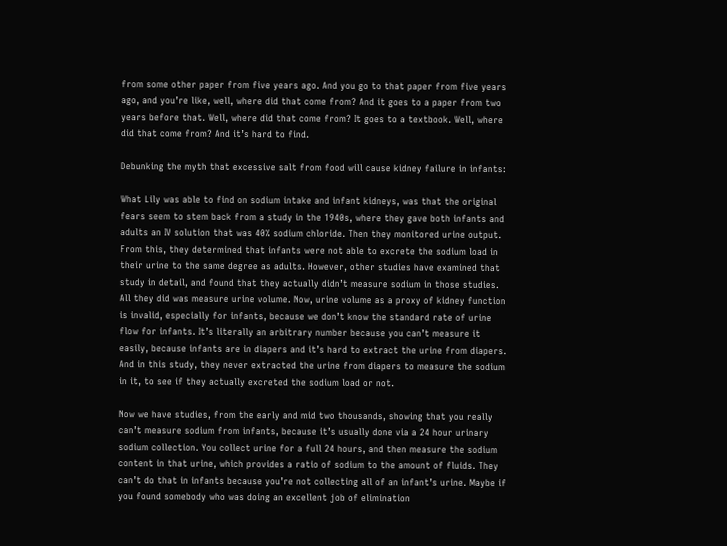from some other paper from five years ago. And you go to that paper from five years ago, and you’re like, well, where did that come from? And it goes to a paper from two years before that. Well, where did that come from? It goes to a textbook. Well, where did that come from? And it’s hard to find.

Debunking the myth that excessive salt from food will cause kidney failure in infants:

What Lily was able to find on sodium intake and infant kidneys, was that the original fears seem to stem back from a study in the 1940s, where they gave both infants and adults an IV solution that was 40% sodium chloride. Then they monitored urine output. From this, they determined that infants were not able to excrete the sodium load in their urine to the same degree as adults. However, other studies have examined that study in detail, and found that they actually didn’t measure sodium in those studies. All they did was measure urine volume. Now, urine volume as a proxy of kidney function is invalid, especially for infants, because we don’t know the standard rate of urine flow for infants. It’s literally an arbitrary number because you can’t measure it easily, because infants are in diapers and it’s hard to extract the urine from diapers. And in this study, they never extracted the urine from diapers to measure the sodium in it, to see if they actually excreted the sodium load or not.

Now we have studies, from the early and mid two thousands, showing that you really can’t measure sodium from infants, because it’s usually done via a 24 hour urinary sodium collection. You collect urine for a full 24 hours, and then measure the sodium content in that urine, which provides a ratio of sodium to the amount of fluids. They can’t do that in infants because you’re not collecting all of an infant’s urine. Maybe if you found somebody who was doing an excellent job of elimination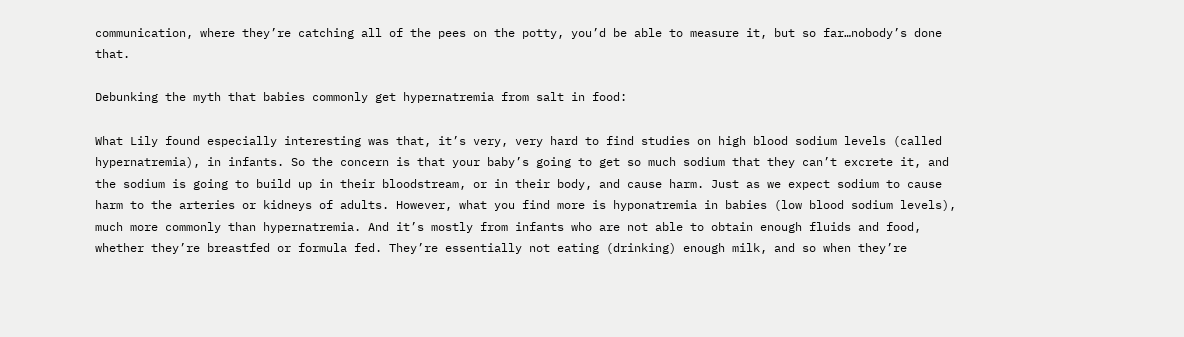communication, where they’re catching all of the pees on the potty, you’d be able to measure it, but so far…nobody’s done that.

Debunking the myth that babies commonly get hypernatremia from salt in food:

What Lily found especially interesting was that, it’s very, very hard to find studies on high blood sodium levels (called hypernatremia), in infants. So the concern is that your baby’s going to get so much sodium that they can’t excrete it, and the sodium is going to build up in their bloodstream, or in their body, and cause harm. Just as we expect sodium to cause harm to the arteries or kidneys of adults. However, what you find more is hyponatremia in babies (low blood sodium levels), much more commonly than hypernatremia. And it’s mostly from infants who are not able to obtain enough fluids and food, whether they’re breastfed or formula fed. They’re essentially not eating (drinking) enough milk, and so when they’re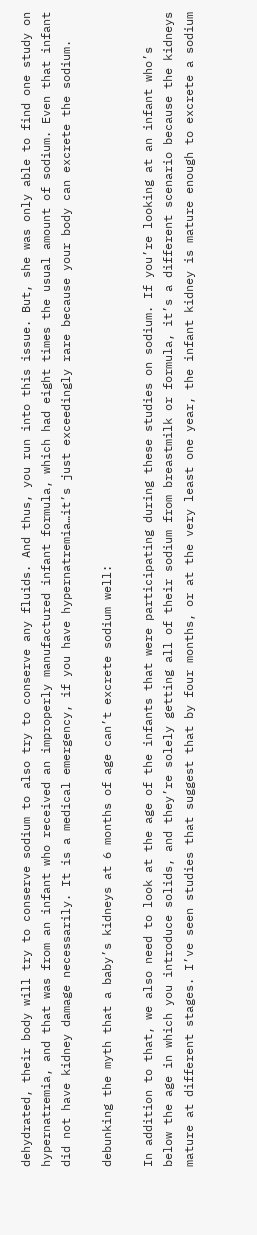dehydrated, their body will try to conserve sodium to also try to conserve any fluids. And thus, you run into this issue. But, she was only able to find one study on hypernatremia, and that was from an infant who received an improperly manufactured infant formula, which had eight times the usual amount of sodium. Even that infant did not have kidney damage necessarily. It is a medical emergency, if you have hypernatremia…it’s just exceedingly rare because your body can excrete the sodium.

debunking the myth that a baby’s kidneys at 6 months of age can’t excrete sodium well:

In addition to that, we also need to look at the age of the infants that were participating during these studies on sodium. If you’re looking at an infant who’s below the age in which you introduce solids, and they’re solely getting all of their sodium from breastmilk or formula, it’s a different scenario because the kidneys mature at different stages. I’ve seen studies that suggest that by four months, or at the very least one year, the infant kidney is mature enough to excrete a sodium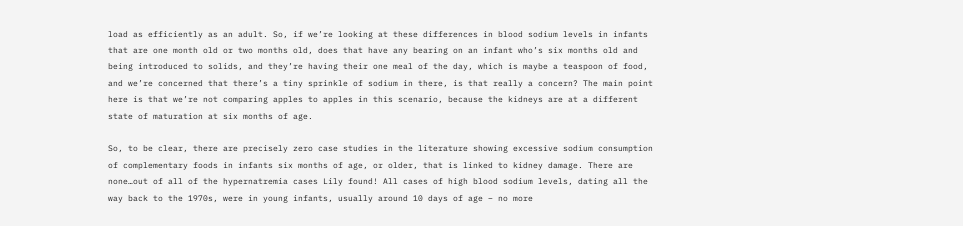load as efficiently as an adult. So, if we’re looking at these differences in blood sodium levels in infants that are one month old or two months old, does that have any bearing on an infant who’s six months old and being introduced to solids, and they’re having their one meal of the day, which is maybe a teaspoon of food, and we’re concerned that there’s a tiny sprinkle of sodium in there, is that really a concern? The main point here is that we’re not comparing apples to apples in this scenario, because the kidneys are at a different state of maturation at six months of age.

So, to be clear, there are precisely zero case studies in the literature showing excessive sodium consumption of complementary foods in infants six months of age, or older, that is linked to kidney damage. There are none…out of all of the hypernatremia cases Lily found! All cases of high blood sodium levels, dating all the way back to the 1970s, were in young infants, usually around 10 days of age – no more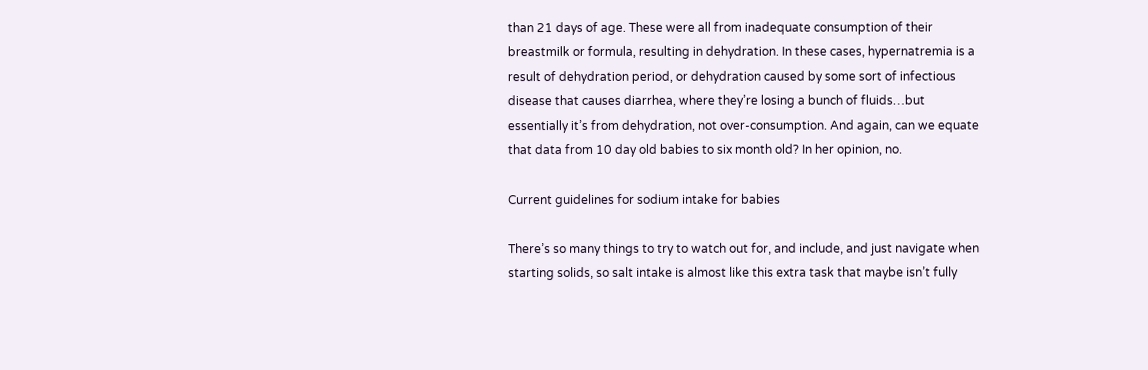than 21 days of age. These were all from inadequate consumption of their breastmilk or formula, resulting in dehydration. In these cases, hypernatremia is a result of dehydration period, or dehydration caused by some sort of infectious disease that causes diarrhea, where they’re losing a bunch of fluids…but essentially it’s from dehydration, not over-consumption. And again, can we equate that data from 10 day old babies to six month old? In her opinion, no.

Current guidelines for sodium intake for babies

There’s so many things to try to watch out for, and include, and just navigate when starting solids, so salt intake is almost like this extra task that maybe isn’t fully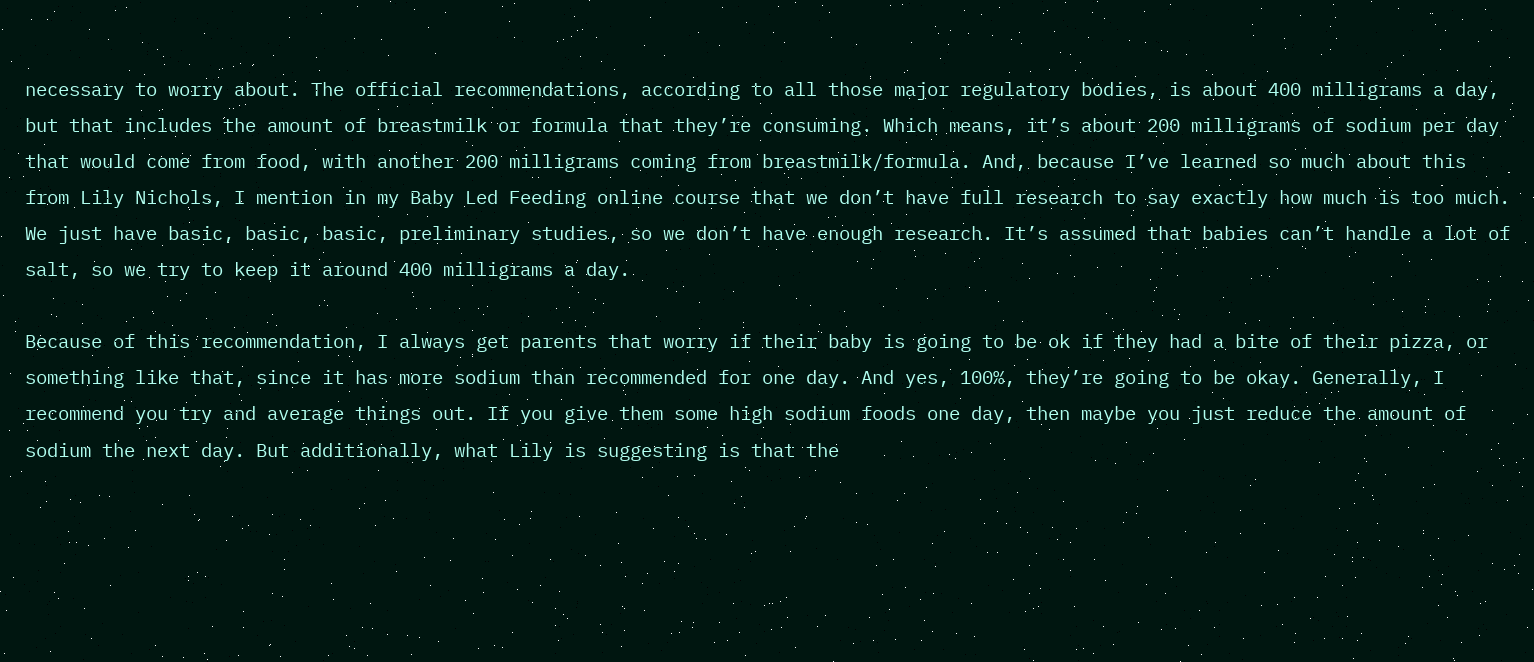necessary to worry about. The official recommendations, according to all those major regulatory bodies, is about 400 milligrams a day, but that includes the amount of breastmilk or formula that they’re consuming. Which means, it’s about 200 milligrams of sodium per day that would come from food, with another 200 milligrams coming from breastmilk/formula. And, because I’ve learned so much about this from Lily Nichols, I mention in my Baby Led Feeding online course that we don’t have full research to say exactly how much is too much. We just have basic, basic, basic, preliminary studies, so we don’t have enough research. It’s assumed that babies can’t handle a lot of salt, so we try to keep it around 400 milligrams a day.

Because of this recommendation, I always get parents that worry if their baby is going to be ok if they had a bite of their pizza, or something like that, since it has more sodium than recommended for one day. And yes, 100%, they’re going to be okay. Generally, I recommend you try and average things out. If you give them some high sodium foods one day, then maybe you just reduce the amount of sodium the next day. But additionally, what Lily is suggesting is that the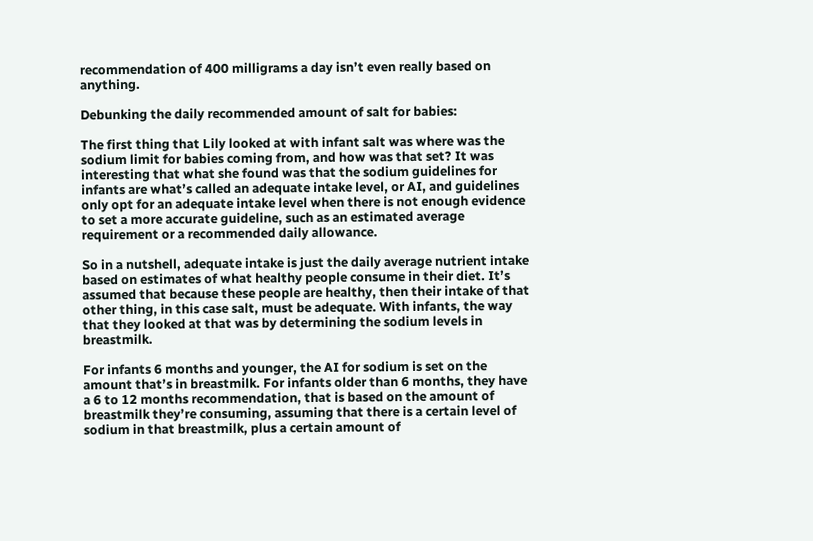recommendation of 400 milligrams a day isn’t even really based on anything.

Debunking the daily recommended amount of salt for babies:

The first thing that Lily looked at with infant salt was where was the sodium limit for babies coming from, and how was that set? It was interesting that what she found was that the sodium guidelines for infants are what’s called an adequate intake level, or AI, and guidelines only opt for an adequate intake level when there is not enough evidence to set a more accurate guideline, such as an estimated average requirement or a recommended daily allowance.

So in a nutshell, adequate intake is just the daily average nutrient intake based on estimates of what healthy people consume in their diet. It’s assumed that because these people are healthy, then their intake of that other thing, in this case salt, must be adequate. With infants, the way that they looked at that was by determining the sodium levels in breastmilk.

For infants 6 months and younger, the AI for sodium is set on the amount that’s in breastmilk. For infants older than 6 months, they have a 6 to 12 months recommendation, that is based on the amount of breastmilk they’re consuming, assuming that there is a certain level of sodium in that breastmilk, plus a certain amount of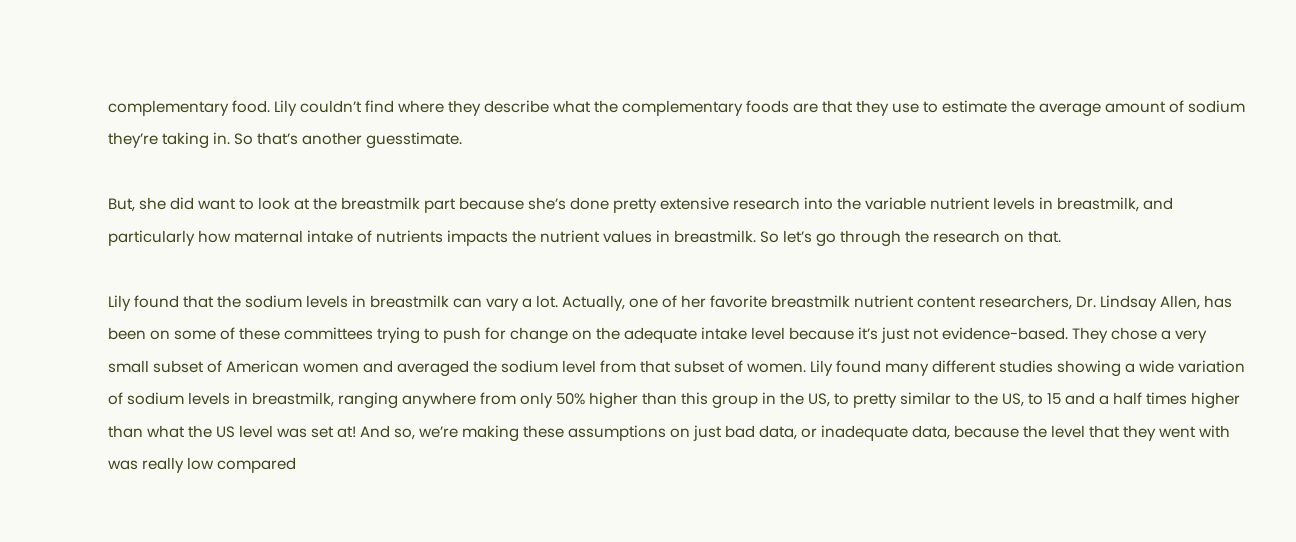complementary food. Lily couldn’t find where they describe what the complementary foods are that they use to estimate the average amount of sodium they’re taking in. So that’s another guesstimate.

But, she did want to look at the breastmilk part because she’s done pretty extensive research into the variable nutrient levels in breastmilk, and particularly how maternal intake of nutrients impacts the nutrient values in breastmilk. So let’s go through the research on that.

Lily found that the sodium levels in breastmilk can vary a lot. Actually, one of her favorite breastmilk nutrient content researchers, Dr. Lindsay Allen, has been on some of these committees trying to push for change on the adequate intake level because it’s just not evidence-based. They chose a very small subset of American women and averaged the sodium level from that subset of women. Lily found many different studies showing a wide variation of sodium levels in breastmilk, ranging anywhere from only 50% higher than this group in the US, to pretty similar to the US, to 15 and a half times higher than what the US level was set at! And so, we’re making these assumptions on just bad data, or inadequate data, because the level that they went with was really low compared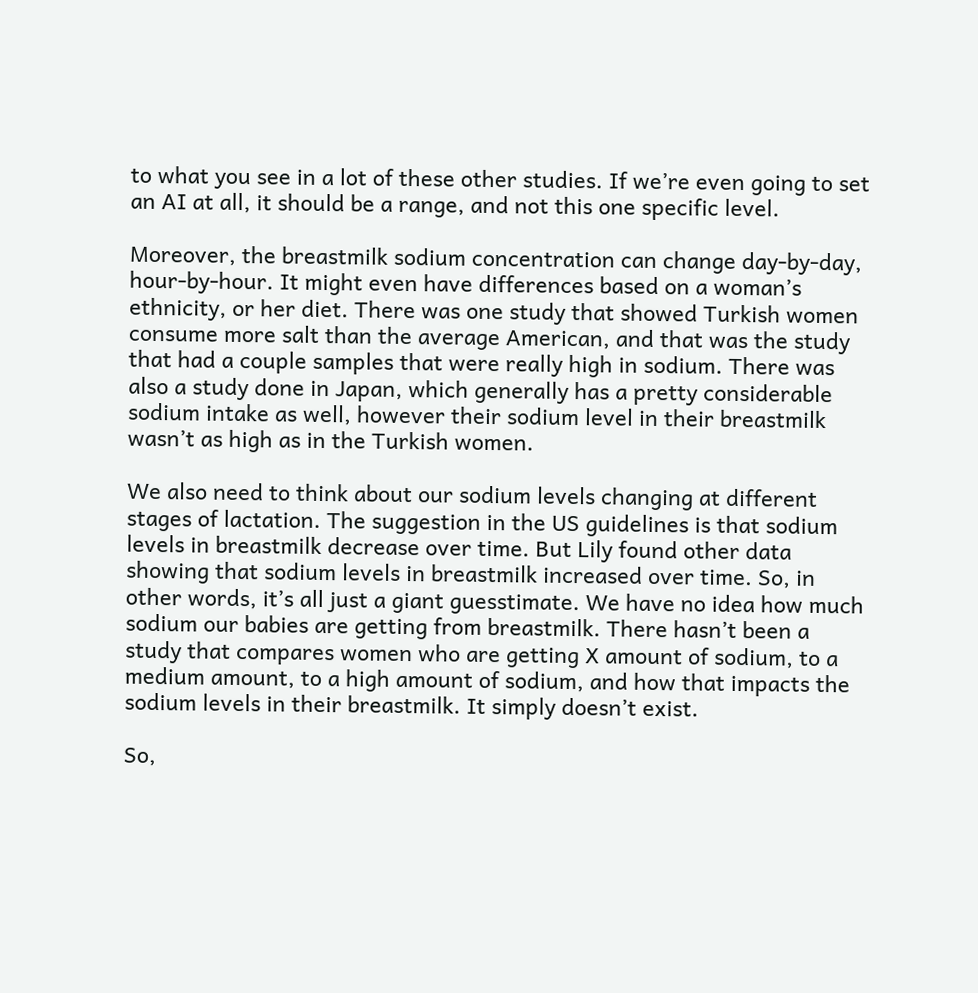to what you see in a lot of these other studies. If we’re even going to set an AI at all, it should be a range, and not this one specific level.

Moreover, the breastmilk sodium concentration can change day-by-day, hour-by-hour. It might even have differences based on a woman’s ethnicity, or her diet. There was one study that showed Turkish women consume more salt than the average American, and that was the study that had a couple samples that were really high in sodium. There was also a study done in Japan, which generally has a pretty considerable sodium intake as well, however their sodium level in their breastmilk wasn’t as high as in the Turkish women.

We also need to think about our sodium levels changing at different stages of lactation. The suggestion in the US guidelines is that sodium levels in breastmilk decrease over time. But Lily found other data showing that sodium levels in breastmilk increased over time. So, in other words, it’s all just a giant guesstimate. We have no idea how much sodium our babies are getting from breastmilk. There hasn’t been a study that compares women who are getting X amount of sodium, to a medium amount, to a high amount of sodium, and how that impacts the sodium levels in their breastmilk. It simply doesn’t exist.

So,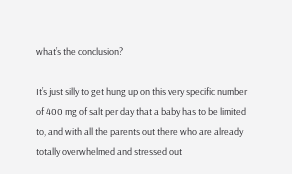what’s the conclusion?

It’s just silly to get hung up on this very specific number of 400 mg of salt per day that a baby has to be limited to, and with all the parents out there who are already totally overwhelmed and stressed out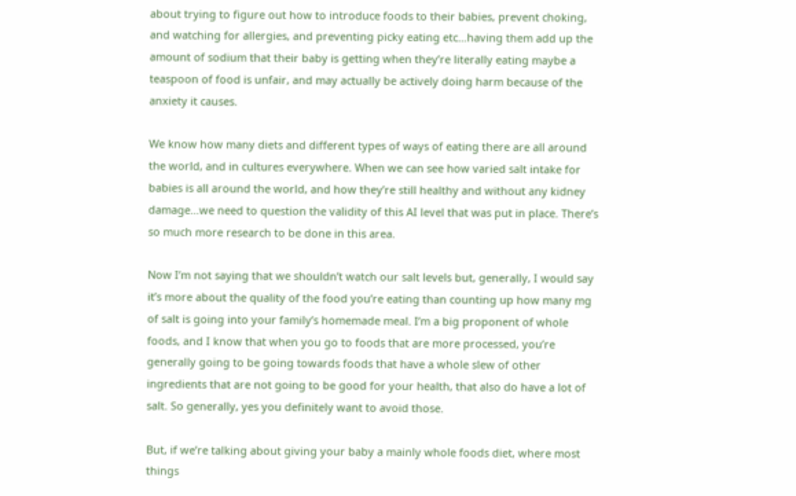about trying to figure out how to introduce foods to their babies, prevent choking, and watching for allergies, and preventing picky eating etc…having them add up the amount of sodium that their baby is getting when they’re literally eating maybe a teaspoon of food is unfair, and may actually be actively doing harm because of the anxiety it causes.

We know how many diets and different types of ways of eating there are all around the world, and in cultures everywhere. When we can see how varied salt intake for babies is all around the world, and how they’re still healthy and without any kidney damage…we need to question the validity of this AI level that was put in place. There’s so much more research to be done in this area.

Now I’m not saying that we shouldn’t watch our salt levels but, generally, I would say it’s more about the quality of the food you’re eating than counting up how many mg of salt is going into your family’s homemade meal. I’m a big proponent of whole foods, and I know that when you go to foods that are more processed, you’re generally going to be going towards foods that have a whole slew of other ingredients that are not going to be good for your health, that also do have a lot of salt. So generally, yes you definitely want to avoid those.

But, if we’re talking about giving your baby a mainly whole foods diet, where most things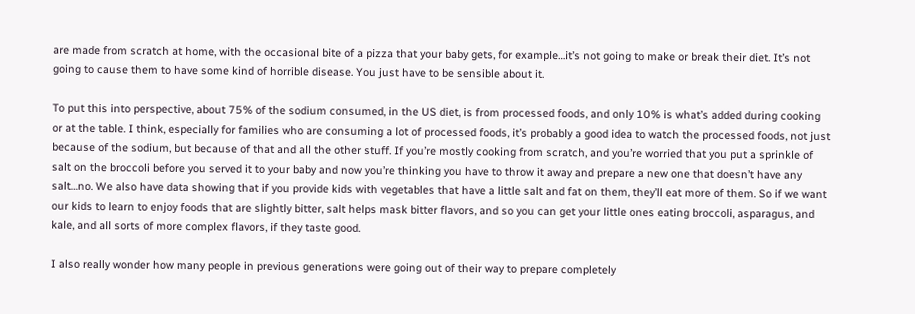are made from scratch at home, with the occasional bite of a pizza that your baby gets, for example…it’s not going to make or break their diet. It’s not going to cause them to have some kind of horrible disease. You just have to be sensible about it.

To put this into perspective, about 75% of the sodium consumed, in the US diet, is from processed foods, and only 10% is what’s added during cooking or at the table. I think, especially for families who are consuming a lot of processed foods, it’s probably a good idea to watch the processed foods, not just because of the sodium, but because of that and all the other stuff. If you’re mostly cooking from scratch, and you’re worried that you put a sprinkle of salt on the broccoli before you served it to your baby and now you’re thinking you have to throw it away and prepare a new one that doesn’t have any salt…no. We also have data showing that if you provide kids with vegetables that have a little salt and fat on them, they’ll eat more of them. So if we want our kids to learn to enjoy foods that are slightly bitter, salt helps mask bitter flavors, and so you can get your little ones eating broccoli, asparagus, and kale, and all sorts of more complex flavors, if they taste good.

I also really wonder how many people in previous generations were going out of their way to prepare completely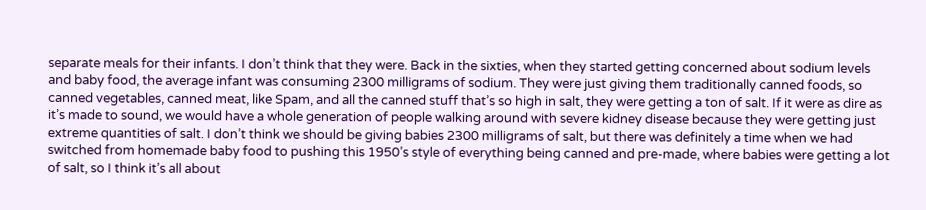separate meals for their infants. I don’t think that they were. Back in the sixties, when they started getting concerned about sodium levels and baby food, the average infant was consuming 2300 milligrams of sodium. They were just giving them traditionally canned foods, so canned vegetables, canned meat, like Spam, and all the canned stuff that’s so high in salt, they were getting a ton of salt. If it were as dire as it’s made to sound, we would have a whole generation of people walking around with severe kidney disease because they were getting just extreme quantities of salt. I don’t think we should be giving babies 2300 milligrams of salt, but there was definitely a time when we had switched from homemade baby food to pushing this 1950’s style of everything being canned and pre-made, where babies were getting a lot of salt, so I think it’s all about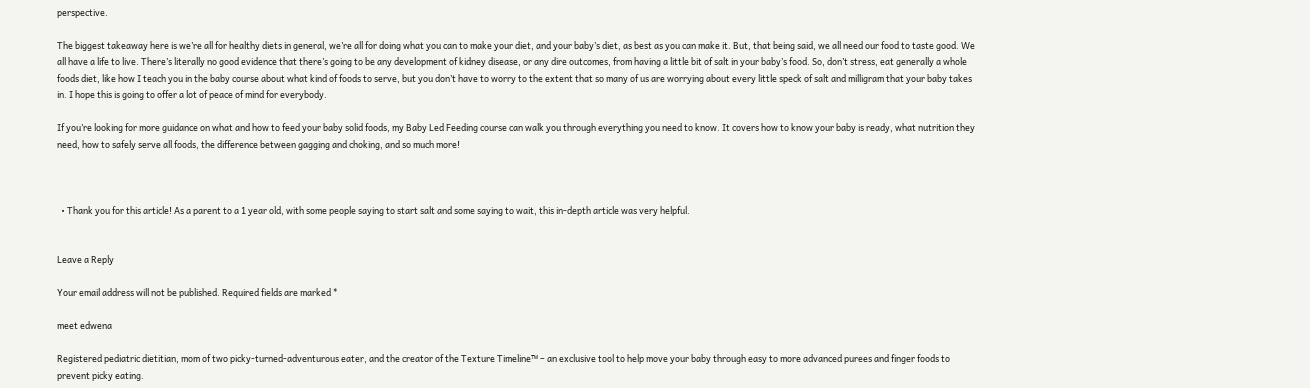perspective.

The biggest takeaway here is we’re all for healthy diets in general, we’re all for doing what you can to make your diet, and your baby’s diet, as best as you can make it. But, that being said, we all need our food to taste good. We all have a life to live. There’s literally no good evidence that there’s going to be any development of kidney disease, or any dire outcomes, from having a little bit of salt in your baby’s food. So, don’t stress, eat generally a whole foods diet, like how I teach you in the baby course about what kind of foods to serve, but you don’t have to worry to the extent that so many of us are worrying about every little speck of salt and milligram that your baby takes in. I hope this is going to offer a lot of peace of mind for everybody.

If you’re looking for more guidance on what and how to feed your baby solid foods, my Baby Led Feeding course can walk you through everything you need to know. It covers how to know your baby is ready, what nutrition they need, how to safely serve all foods, the difference between gagging and choking, and so much more!



  • Thank you for this article! As a parent to a 1 year old, with some people saying to start salt and some saying to wait, this in-depth article was very helpful.


Leave a Reply

Your email address will not be published. Required fields are marked *

meet edwena

Registered pediatric dietitian, mom of two picky-turned-adventurous eater, and the creator of the Texture Timeline™ – an exclusive tool to help move your baby through easy to more advanced purees and finger foods to prevent picky eating.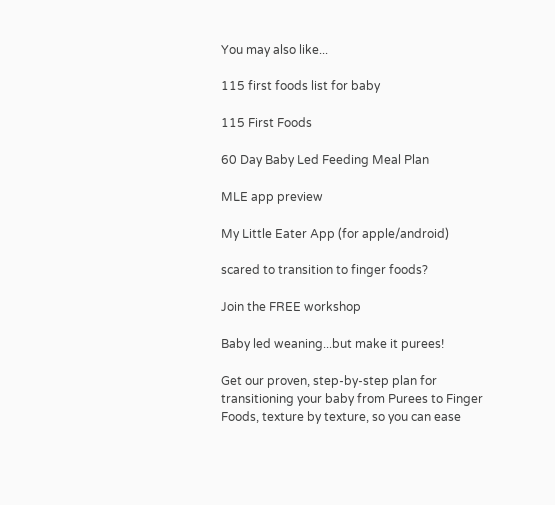You may also like...

115 first foods list for baby

115 First Foods

60 Day Baby Led Feeding Meal Plan

MLE app preview

My Little Eater App (for apple/android)

scared to transition to finger foods?

Join the FREE workshop

Baby led weaning...but make it purees!

Get our proven, step-by-step plan for transitioning your baby from Purees to Finger Foods, texture by texture, so you can ease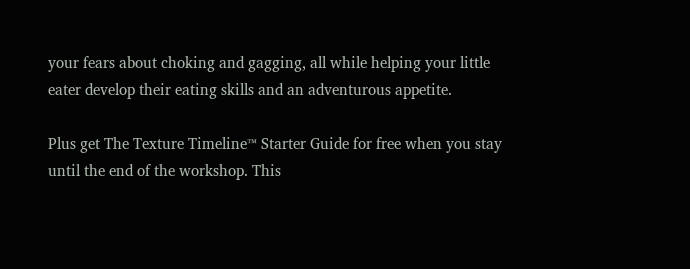your fears about choking and gagging, all while helping your little eater develop their eating skills and an adventurous appetite.

Plus get The Texture Timeline™ Starter Guide for free when you stay until the end of the workshop. This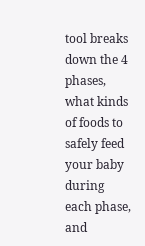tool breaks down the 4 phases, what kinds of foods to safely feed your baby during each phase, and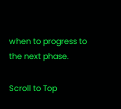when to progress to the next phase.

Scroll to Top